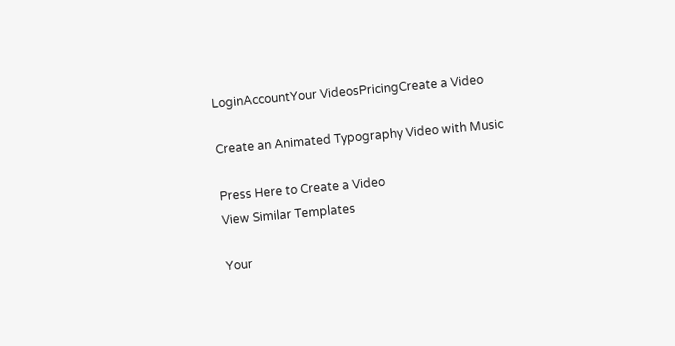LoginAccountYour VideosPricingCreate a Video

Create an Animated Typography Video with Music

Press Here to Create a Video
View Similar Templates

Your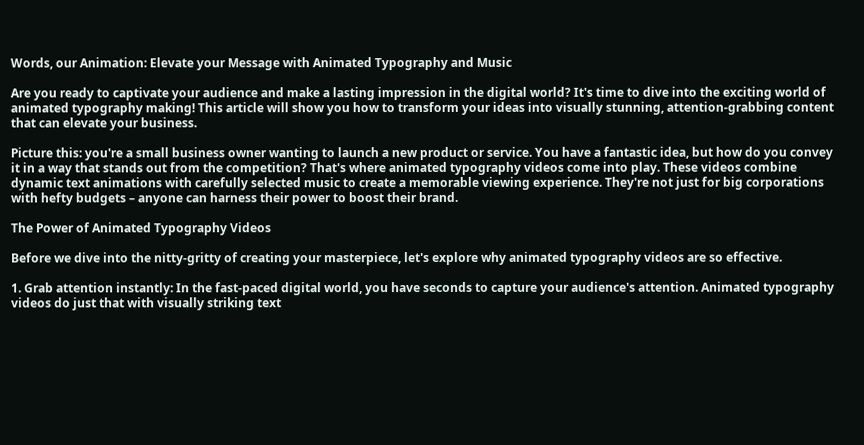Words, our Animation: Elevate your Message with Animated Typography and Music

Are you ready to captivate your audience and make a lasting impression in the digital world? It's time to dive into the exciting world of animated typography making! This article will show you how to transform your ideas into visually stunning, attention-grabbing content that can elevate your business.

Picture this: you're a small business owner wanting to launch a new product or service. You have a fantastic idea, but how do you convey it in a way that stands out from the competition? That's where animated typography videos come into play. These videos combine dynamic text animations with carefully selected music to create a memorable viewing experience. They're not just for big corporations with hefty budgets – anyone can harness their power to boost their brand.

The Power of Animated Typography Videos

Before we dive into the nitty-gritty of creating your masterpiece, let's explore why animated typography videos are so effective.

1. Grab attention instantly: In the fast-paced digital world, you have seconds to capture your audience's attention. Animated typography videos do just that with visually striking text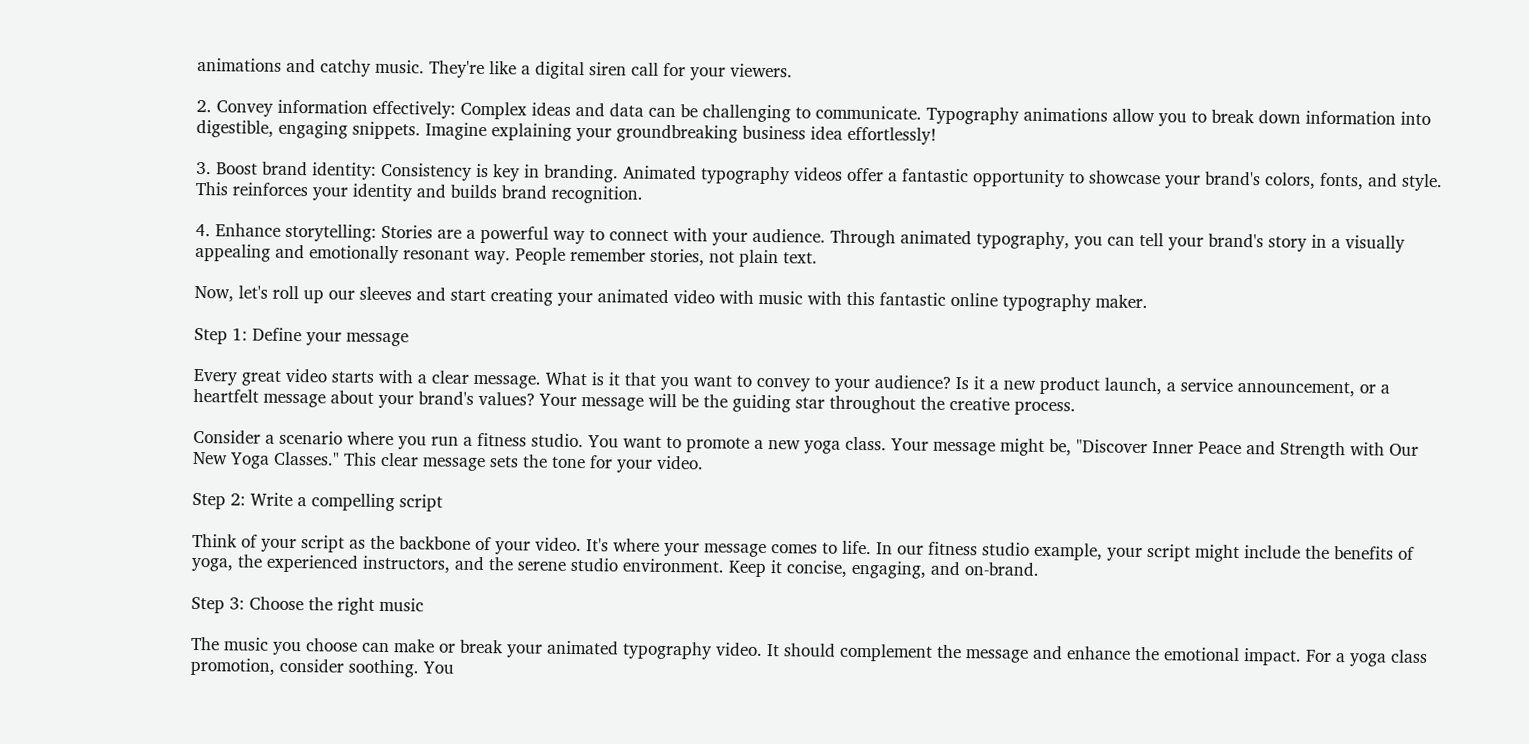animations and catchy music. They're like a digital siren call for your viewers.

2. Convey information effectively: Complex ideas and data can be challenging to communicate. Typography animations allow you to break down information into digestible, engaging snippets. Imagine explaining your groundbreaking business idea effortlessly!

3. Boost brand identity: Consistency is key in branding. Animated typography videos offer a fantastic opportunity to showcase your brand's colors, fonts, and style. This reinforces your identity and builds brand recognition.

4. Enhance storytelling: Stories are a powerful way to connect with your audience. Through animated typography, you can tell your brand's story in a visually appealing and emotionally resonant way. People remember stories, not plain text.

Now, let's roll up our sleeves and start creating your animated video with music with this fantastic online typography maker.

Step 1: Define your message

Every great video starts with a clear message. What is it that you want to convey to your audience? Is it a new product launch, a service announcement, or a heartfelt message about your brand's values? Your message will be the guiding star throughout the creative process.

Consider a scenario where you run a fitness studio. You want to promote a new yoga class. Your message might be, "Discover Inner Peace and Strength with Our New Yoga Classes." This clear message sets the tone for your video.

Step 2: Write a compelling script

Think of your script as the backbone of your video. It's where your message comes to life. In our fitness studio example, your script might include the benefits of yoga, the experienced instructors, and the serene studio environment. Keep it concise, engaging, and on-brand.

Step 3: Choose the right music

The music you choose can make or break your animated typography video. It should complement the message and enhance the emotional impact. For a yoga class promotion, consider soothing. You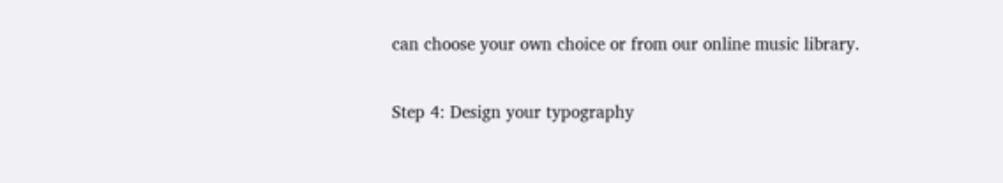can choose your own choice or from our online music library.

Step 4: Design your typography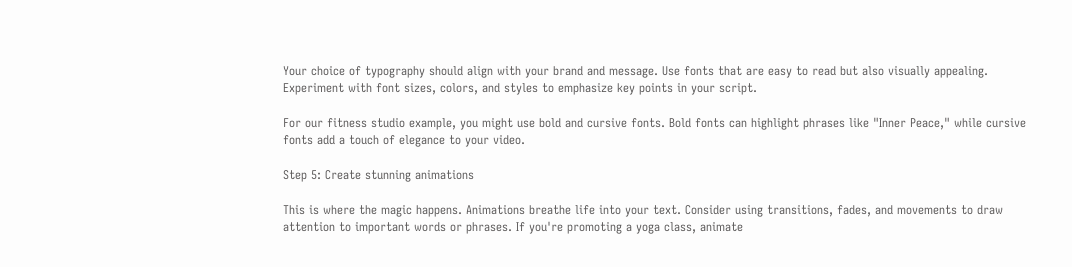Your choice of typography should align with your brand and message. Use fonts that are easy to read but also visually appealing. Experiment with font sizes, colors, and styles to emphasize key points in your script.

For our fitness studio example, you might use bold and cursive fonts. Bold fonts can highlight phrases like "Inner Peace," while cursive fonts add a touch of elegance to your video.

Step 5: Create stunning animations

This is where the magic happens. Animations breathe life into your text. Consider using transitions, fades, and movements to draw attention to important words or phrases. If you're promoting a yoga class, animate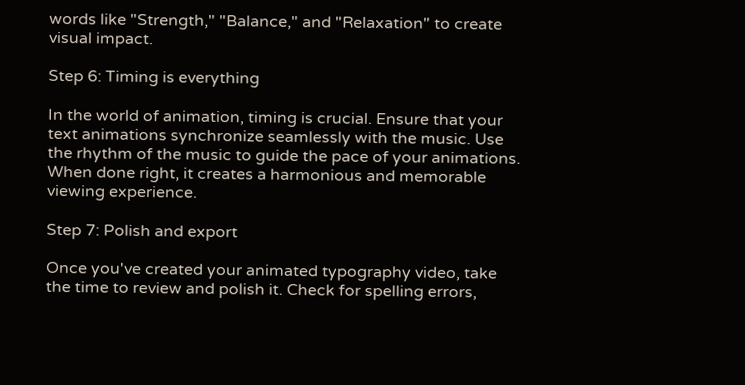words like "Strength," "Balance," and "Relaxation" to create visual impact.

Step 6: Timing is everything

In the world of animation, timing is crucial. Ensure that your text animations synchronize seamlessly with the music. Use the rhythm of the music to guide the pace of your animations. When done right, it creates a harmonious and memorable viewing experience.

Step 7: Polish and export

Once you've created your animated typography video, take the time to review and polish it. Check for spelling errors,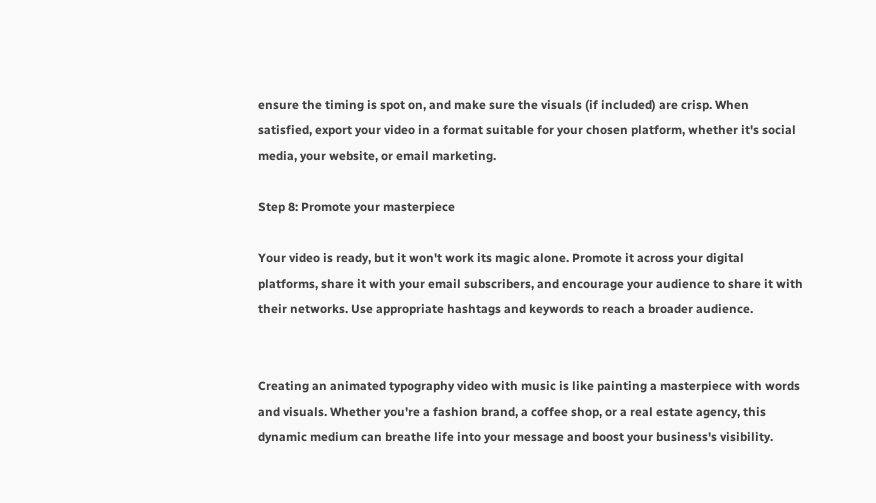ensure the timing is spot on, and make sure the visuals (if included) are crisp. When satisfied, export your video in a format suitable for your chosen platform, whether it's social media, your website, or email marketing.

Step 8: Promote your masterpiece

Your video is ready, but it won't work its magic alone. Promote it across your digital platforms, share it with your email subscribers, and encourage your audience to share it with their networks. Use appropriate hashtags and keywords to reach a broader audience.


Creating an animated typography video with music is like painting a masterpiece with words and visuals. Whether you're a fashion brand, a coffee shop, or a real estate agency, this dynamic medium can breathe life into your message and boost your business's visibility.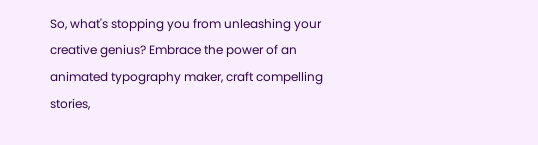So, what's stopping you from unleashing your creative genius? Embrace the power of an animated typography maker, craft compelling stories,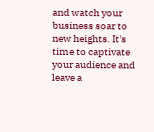and watch your business soar to new heights. It's time to captivate your audience and leave a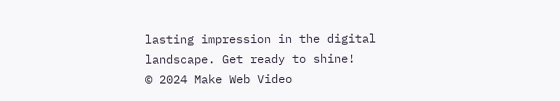lasting impression in the digital landscape. Get ready to shine!
© 2024 Make Web Video